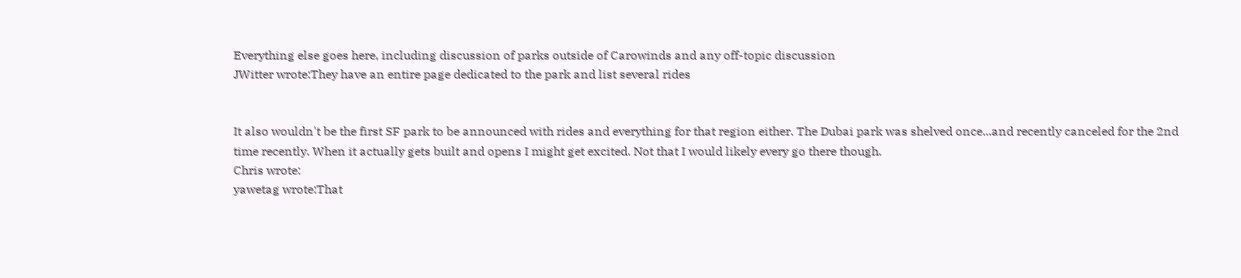Everything else goes here, including discussion of parks outside of Carowinds and any off-topic discussion
JWitter wrote:They have an entire page dedicated to the park and list several rides


It also wouldn't be the first SF park to be announced with rides and everything for that region either. The Dubai park was shelved once...and recently canceled for the 2nd time recently. When it actually gets built and opens I might get excited. Not that I would likely every go there though.
Chris wrote:
yawetag wrote:That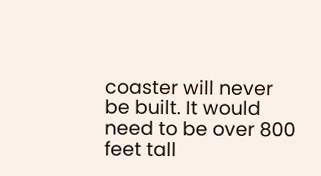coaster will never be built. It would need to be over 800 feet tall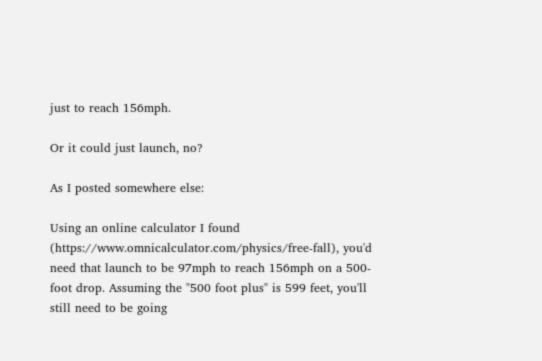just to reach 156mph.

Or it could just launch, no?

As I posted somewhere else:

Using an online calculator I found (https://www.omnicalculator.com/physics/free-fall), you'd need that launch to be 97mph to reach 156mph on a 500-foot drop. Assuming the "500 foot plus" is 599 feet, you'll still need to be going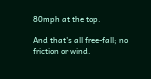80mph at the top.

And that's all free-fall; no friction or wind.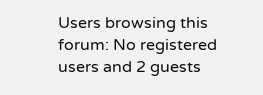Users browsing this forum: No registered users and 2 guests